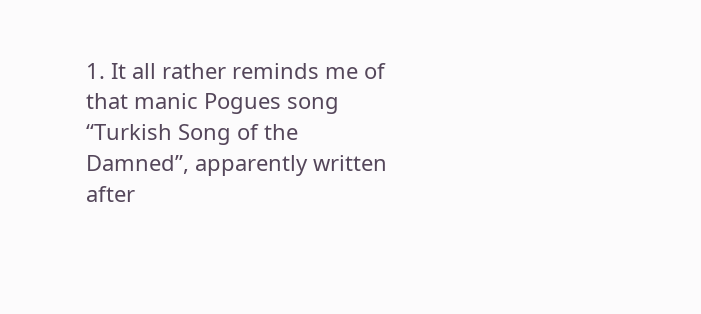1. It all rather reminds me of that manic Pogues song “Turkish Song of the Damned”, apparently written after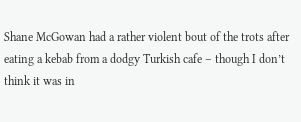Shane McGowan had a rather violent bout of the trots after eating a kebab from a dodgy Turkish cafe – though I don’t think it was in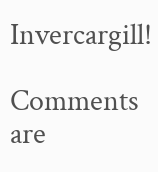Invercargill!

Comments are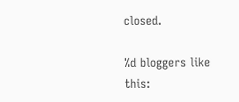closed.

%d bloggers like this: